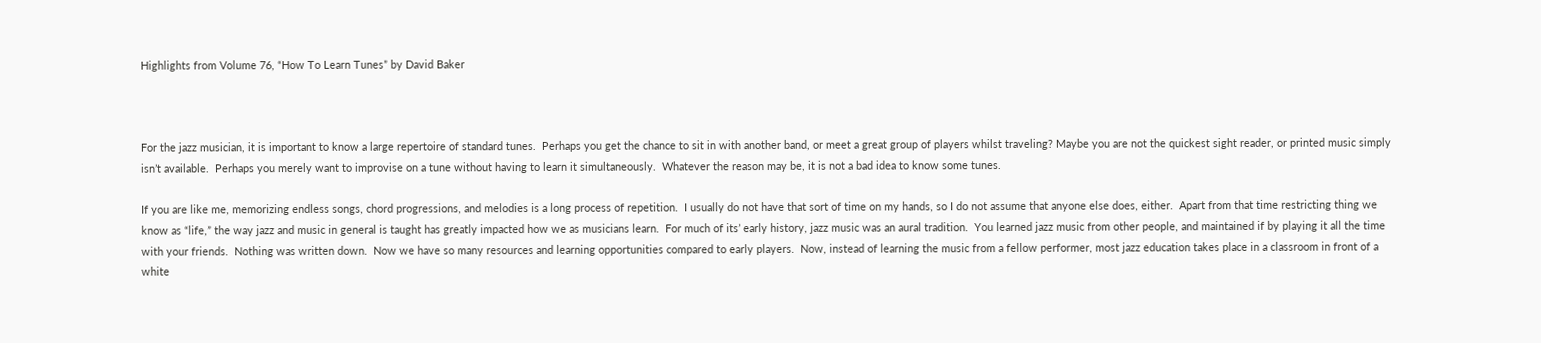Highlights from Volume 76, “How To Learn Tunes” by David Baker



For the jazz musician, it is important to know a large repertoire of standard tunes.  Perhaps you get the chance to sit in with another band, or meet a great group of players whilst traveling? Maybe you are not the quickest sight reader, or printed music simply isn’t available.  Perhaps you merely want to improvise on a tune without having to learn it simultaneously.  Whatever the reason may be, it is not a bad idea to know some tunes.

If you are like me, memorizing endless songs, chord progressions, and melodies is a long process of repetition.  I usually do not have that sort of time on my hands, so I do not assume that anyone else does, either.  Apart from that time restricting thing we know as “life,” the way jazz and music in general is taught has greatly impacted how we as musicians learn.  For much of its’ early history, jazz music was an aural tradition.  You learned jazz music from other people, and maintained if by playing it all the time with your friends.  Nothing was written down.  Now we have so many resources and learning opportunities compared to early players.  Now, instead of learning the music from a fellow performer, most jazz education takes place in a classroom in front of a white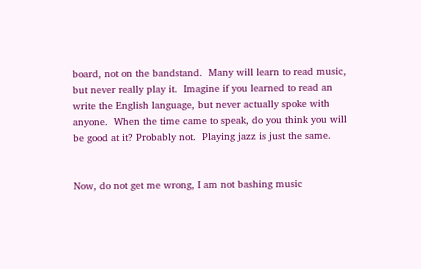board, not on the bandstand.  Many will learn to read music, but never really play it.  Imagine if you learned to read an write the English language, but never actually spoke with anyone.  When the time came to speak, do you think you will be good at it? Probably not.  Playing jazz is just the same.


Now, do not get me wrong, I am not bashing music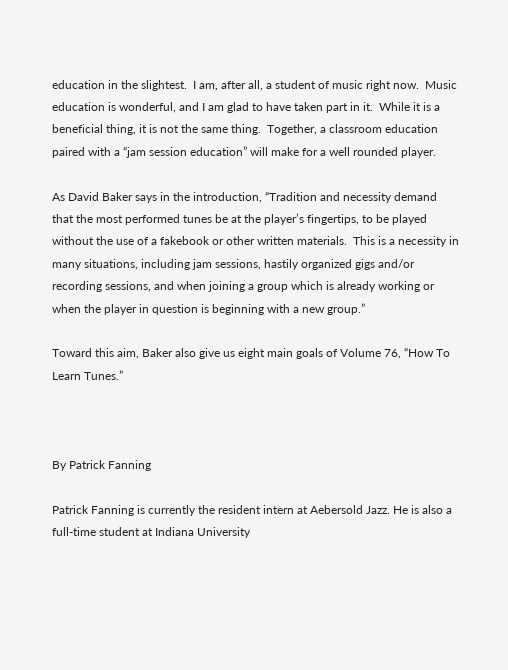education in the slightest.  I am, after all, a student of music right now.  Music education is wonderful, and I am glad to have taken part in it.  While it is a beneficial thing, it is not the same thing.  Together, a classroom education paired with a “jam session education” will make for a well rounded player.

As David Baker says in the introduction, “Tradition and necessity demand that the most performed tunes be at the player’s fingertips, to be played without the use of a fakebook or other written materials.  This is a necessity in many situations, including jam sessions, hastily organized gigs and/or recording sessions, and when joining a group which is already working or when the player in question is beginning with a new group.”

Toward this aim, Baker also give us eight main goals of Volume 76, “How To Learn Tunes.”



By Patrick Fanning

Patrick Fanning is currently the resident intern at Aebersold Jazz. He is also a full-time student at Indiana University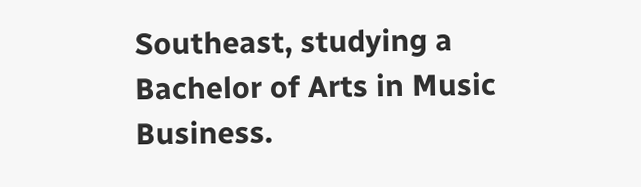Southeast, studying a Bachelor of Arts in Music Business.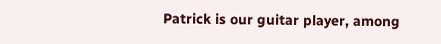Patrick is our guitar player, among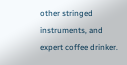other stringed instruments, and expert coffee drinker.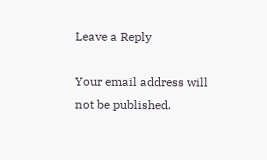Leave a Reply

Your email address will not be published.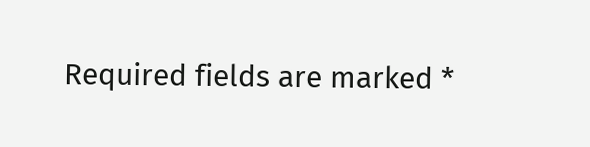Required fields are marked *